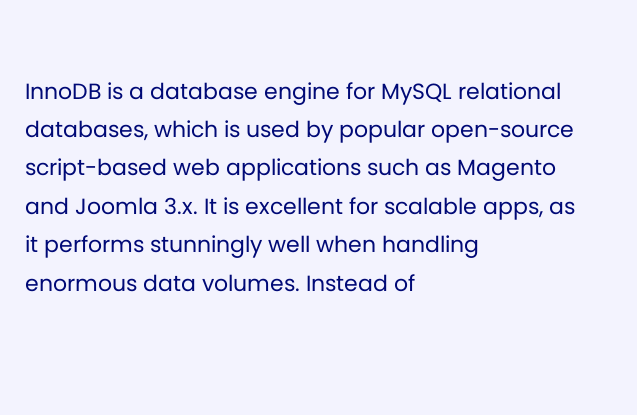InnoDB is a database engine for MySQL relational databases, which is used by popular open-source script-based web applications such as Magento and Joomla 3.x. It is excellent for scalable apps, as it performs stunningly well when handling enormous data volumes. Instead of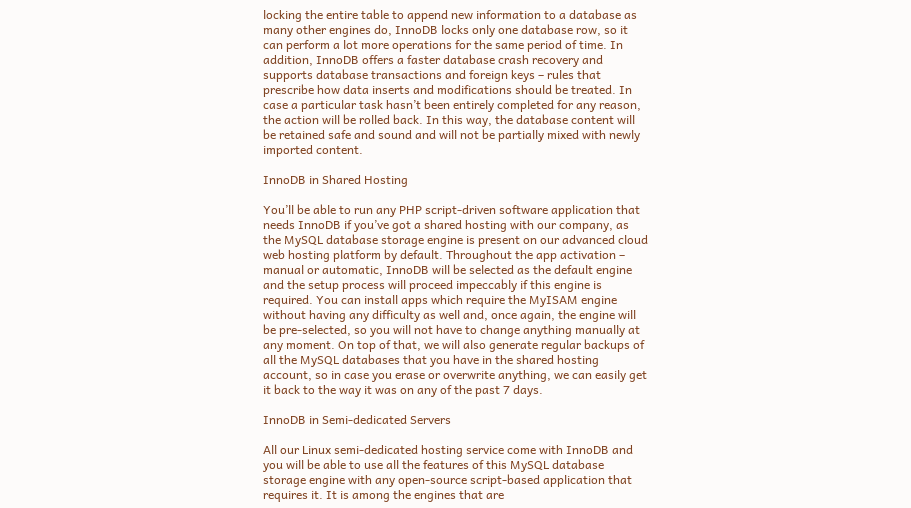locking the entire table to append new information to a database as many other engines do, InnoDB locks only one database row, so it can perform a lot more operations for the same period of time. In addition, InnoDB offers a faster database crash recovery and supports database transactions and foreign keys – rules that prescribe how data inserts and modifications should be treated. In case a particular task hasn’t been entirely completed for any reason, the action will be rolled back. In this way, the database content will be retained safe and sound and will not be partially mixed with newly imported content.

InnoDB in Shared Hosting

You’ll be able to run any PHP script-driven software application that needs InnoDB if you’ve got a shared hosting with our company, as the MySQL database storage engine is present on our advanced cloud web hosting platform by default. Throughout the app activation – manual or automatic, InnoDB will be selected as the default engine and the setup process will proceed impeccably if this engine is required. You can install apps which require the MyISAM engine without having any difficulty as well and, once again, the engine will be pre-selected, so you will not have to change anything manually at any moment. On top of that, we will also generate regular backups of all the MySQL databases that you have in the shared hosting account, so in case you erase or overwrite anything, we can easily get it back to the way it was on any of the past 7 days.

InnoDB in Semi-dedicated Servers

All our Linux semi-dedicated hosting service come with InnoDB and you will be able to use all the features of this MySQL database storage engine with any open-source script-based application that requires it. It is among the engines that are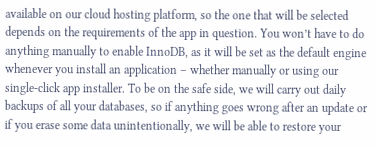available on our cloud hosting platform, so the one that will be selected depends on the requirements of the app in question. You won’t have to do anything manually to enable InnoDB, as it will be set as the default engine whenever you install an application – whether manually or using our single-click app installer. To be on the safe side, we will carry out daily backups of all your databases, so if anything goes wrong after an update or if you erase some data unintentionally, we will be able to restore your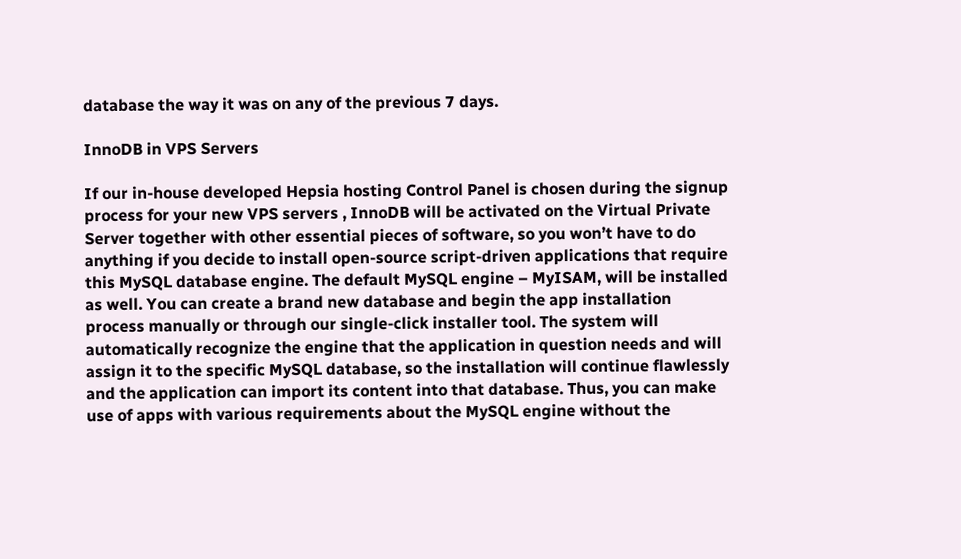database the way it was on any of the previous 7 days.

InnoDB in VPS Servers

If our in-house developed Hepsia hosting Control Panel is chosen during the signup process for your new VPS servers , InnoDB will be activated on the Virtual Private Server together with other essential pieces of software, so you won’t have to do anything if you decide to install open-source script-driven applications that require this MySQL database engine. The default MySQL engine – MyISAM, will be installed as well. You can create a brand new database and begin the app installation process manually or through our single-click installer tool. The system will automatically recognize the engine that the application in question needs and will assign it to the specific MySQL database, so the installation will continue flawlessly and the application can import its content into that database. Thus, you can make use of apps with various requirements about the MySQL engine without the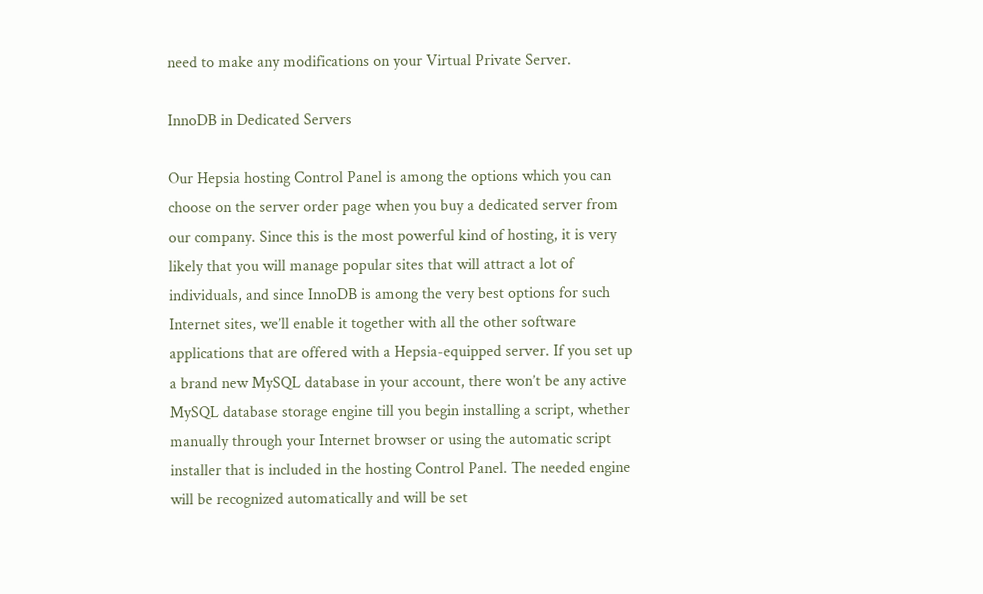need to make any modifications on your Virtual Private Server.

InnoDB in Dedicated Servers

Our Hepsia hosting Control Panel is among the options which you can choose on the server order page when you buy a dedicated server from our company. Since this is the most powerful kind of hosting, it is very likely that you will manage popular sites that will attract a lot of individuals, and since InnoDB is among the very best options for such Internet sites, we’ll enable it together with all the other software applications that are offered with a Hepsia-equipped server. If you set up a brand new MySQL database in your account, there won’t be any active MySQL database storage engine till you begin installing a script, whether manually through your Internet browser or using the automatic script installer that is included in the hosting Control Panel. The needed engine will be recognized automatically and will be set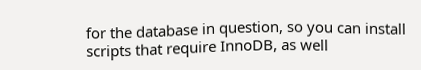for the database in question, so you can install scripts that require InnoDB, as well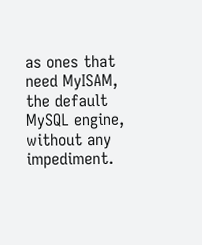as ones that need MyISAM, the default MySQL engine, without any impediment.